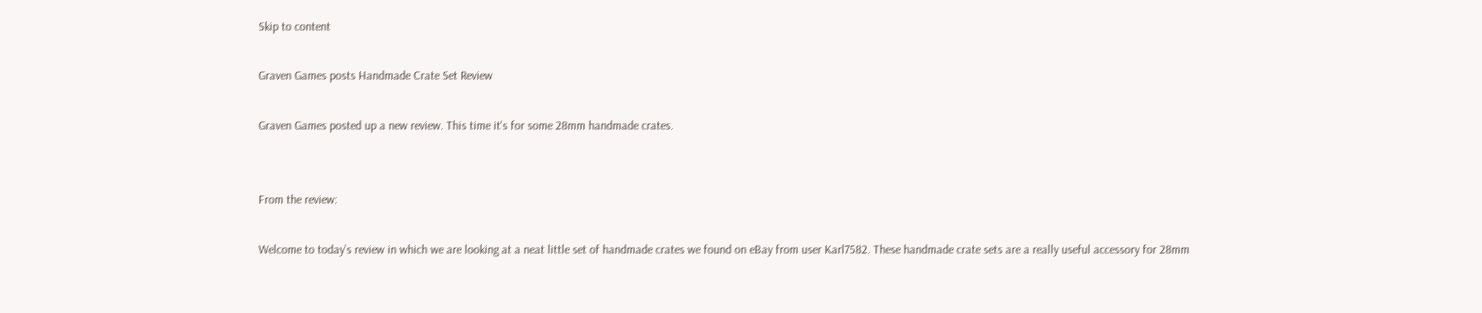Skip to content

Graven Games posts Handmade Crate Set Review

Graven Games posted up a new review. This time it's for some 28mm handmade crates.


From the review:

Welcome to today’s review in which we are looking at a neat little set of handmade crates we found on eBay from user Karl7582. These handmade crate sets are a really useful accessory for 28mm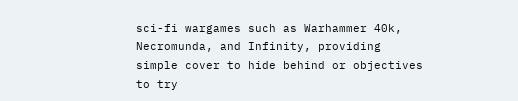sci-fi wargames such as Warhammer 40k, Necromunda, and Infinity, providing simple cover to hide behind or objectives to try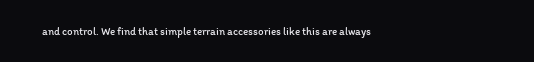and control. We find that simple terrain accessories like this are always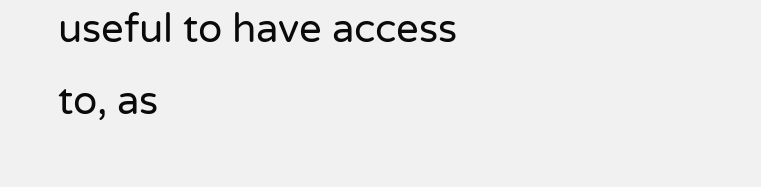useful to have access to, as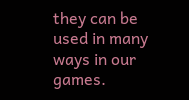they can be used in many ways in our games.